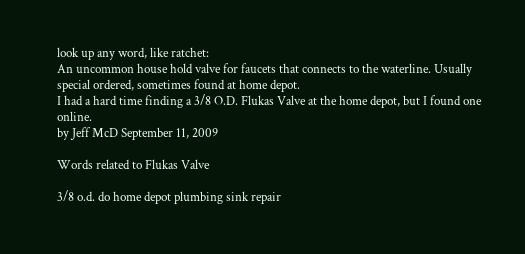look up any word, like ratchet:
An uncommon house hold valve for faucets that connects to the waterline. Usually special ordered, sometimes found at home depot.
I had a hard time finding a 3/8 O.D. Flukas Valve at the home depot, but I found one online.
by Jeff McD September 11, 2009

Words related to Flukas Valve

3/8 o.d. do home depot plumbing sink repair